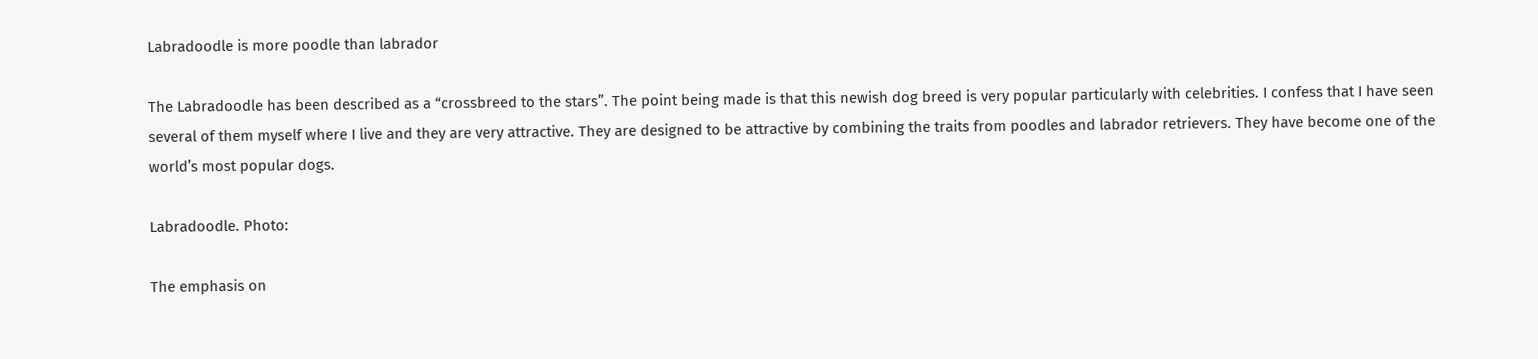Labradoodle is more poodle than labrador

The Labradoodle has been described as a “crossbreed to the stars”. The point being made is that this newish dog breed is very popular particularly with celebrities. I confess that I have seen several of them myself where I live and they are very attractive. They are designed to be attractive by combining the traits from poodles and labrador retrievers. They have become one of the world’s most popular dogs.

Labradoodle. Photo:

The emphasis on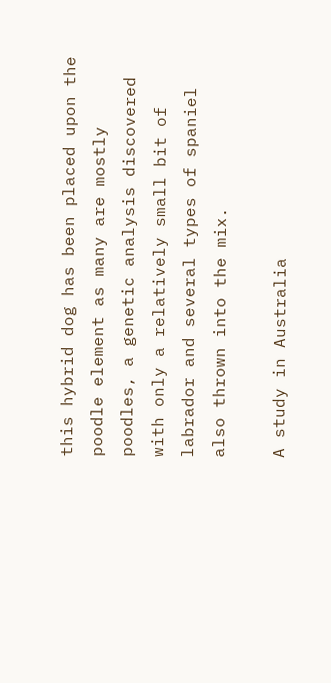this hybrid dog has been placed upon the poodle element as many are mostly poodles, a genetic analysis discovered with only a relatively small bit of labrador and several types of spaniel also thrown into the mix.

A study in Australia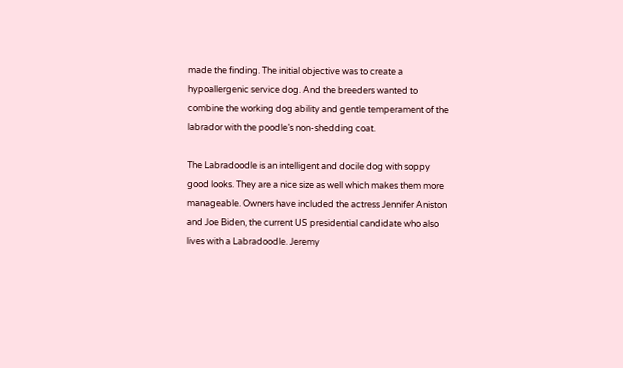made the finding. The initial objective was to create a hypoallergenic service dog. And the breeders wanted to combine the working dog ability and gentle temperament of the labrador with the poodle’s non-shedding coat.

The Labradoodle is an intelligent and docile dog with soppy good looks. They are a nice size as well which makes them more manageable. Owners have included the actress Jennifer Aniston and Joe Biden, the current US presidential candidate who also lives with a Labradoodle. Jeremy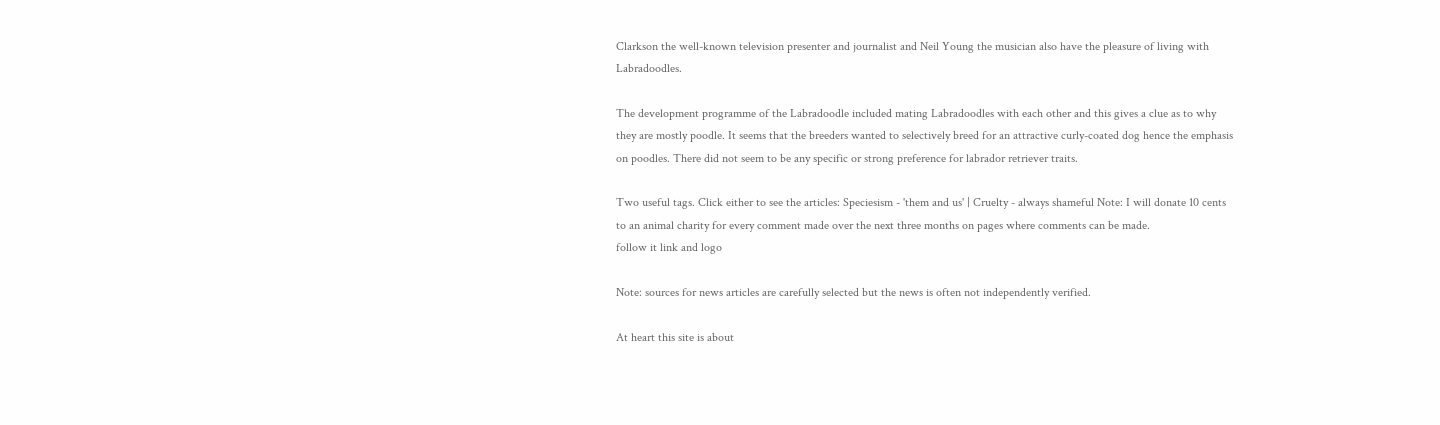Clarkson the well-known television presenter and journalist and Neil Young the musician also have the pleasure of living with Labradoodles.

The development programme of the Labradoodle included mating Labradoodles with each other and this gives a clue as to why they are mostly poodle. It seems that the breeders wanted to selectively breed for an attractive curly-coated dog hence the emphasis on poodles. There did not seem to be any specific or strong preference for labrador retriever traits.

Two useful tags. Click either to see the articles: Speciesism - 'them and us' | Cruelty - always shameful Note: I will donate 10 cents to an animal charity for every comment made over the next three months on pages where comments can be made.
follow it link and logo

Note: sources for news articles are carefully selected but the news is often not independently verified.

At heart this site is about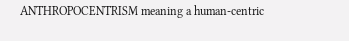ANTHROPOCENTRISM meaning a human-centric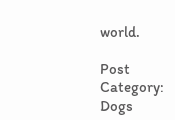world.

Post Category: Dogs